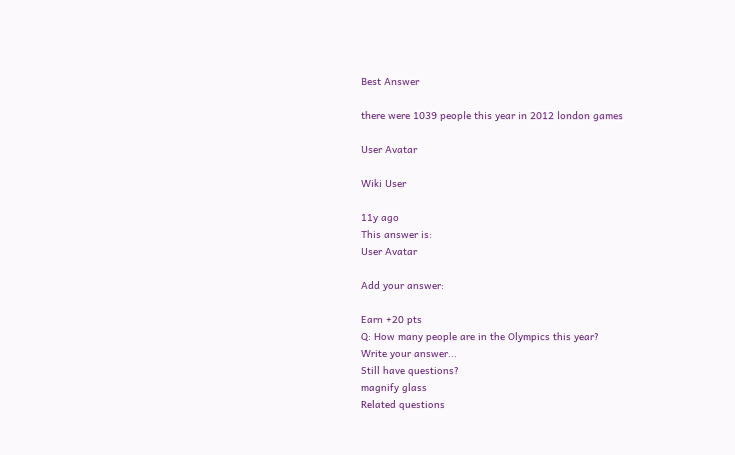Best Answer

there were 1039 people this year in 2012 london games

User Avatar

Wiki User

11y ago
This answer is:
User Avatar

Add your answer:

Earn +20 pts
Q: How many people are in the Olympics this year?
Write your answer...
Still have questions?
magnify glass
Related questions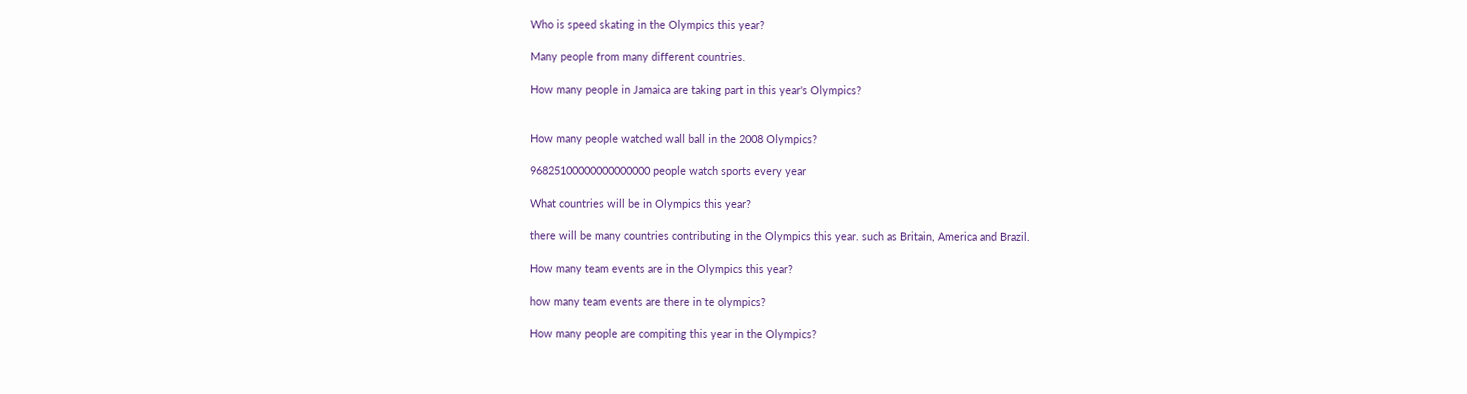Who is speed skating in the Olympics this year?

Many people from many different countries.

How many people in Jamaica are taking part in this year's Olympics?


How many people watched wall ball in the 2008 Olympics?

96825100000000000000 people watch sports every year

What countries will be in Olympics this year?

there will be many countries contributing in the Olympics this year. such as Britain, America and Brazil.

How many team events are in the Olympics this year?

how many team events are there in te olympics?

How many people are compiting this year in the Olympics?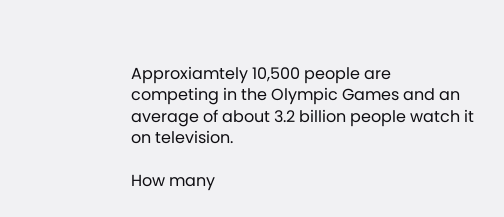Approxiamtely 10,500 people are competing in the Olympic Games and an average of about 3.2 billion people watch it on television.

How many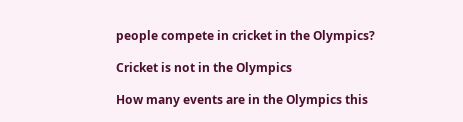people compete in cricket in the Olympics?

Cricket is not in the Olympics

How many events are in the Olympics this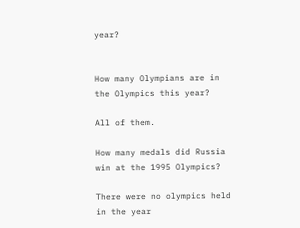year?


How many Olympians are in the Olympics this year?

All of them.

How many medals did Russia win at the 1995 Olympics?

There were no olympics held in the year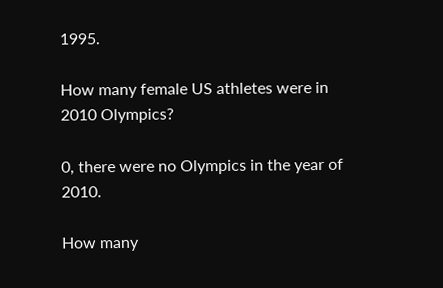1995.

How many female US athletes were in 2010 Olympics?

0, there were no Olympics in the year of 2010.

How many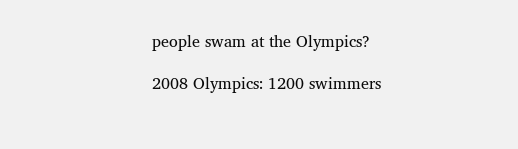people swam at the Olympics?

2008 Olympics: 1200 swimmers